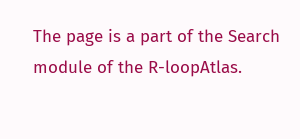The page is a part of the Search module of the R-loopAtlas.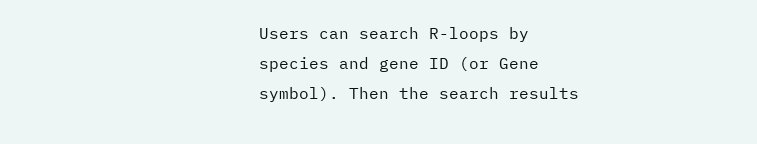Users can search R-loops by species and gene ID (or Gene symbol). Then the search results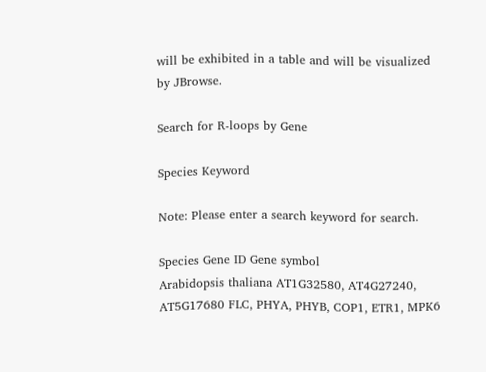will be exhibited in a table and will be visualized by JBrowse.

Search for R-loops by Gene

Species Keyword

Note: Please enter a search keyword for search.

Species Gene ID Gene symbol
Arabidopsis thaliana AT1G32580, AT4G27240, AT5G17680 FLC, PHYA, PHYB, COP1, ETR1, MPK6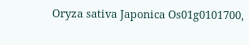Oryza sativa Japonica Os01g0101700,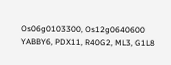Os06g0103300, Os12g0640600 YABBY6, PDX11, R40G2, ML3, G1L8